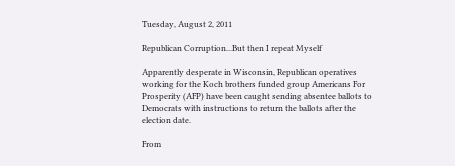Tuesday, August 2, 2011

Republican Corruption...But then I repeat Myself

Apparently desperate in Wisconsin, Republican operatives working for the Koch brothers funded group Americans For Prosperity (AFP) have been caught sending absentee ballots to Democrats with instructions to return the ballots after the election date.

From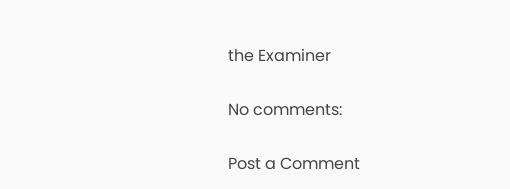the Examiner

No comments:

Post a Comment